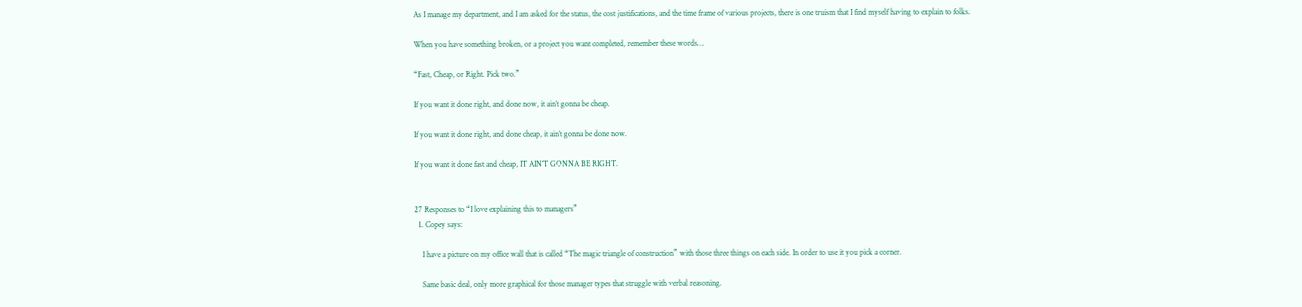As I manage my department, and I am asked for the status, the cost justifications, and the time frame of various projects, there is one truism that I find myself having to explain to folks.

When you have something broken, or a project you want completed, remember these words…

“Fast, Cheap, or Right. Pick two.”

If you want it done right, and done now, it ain’t gonna be cheap.

If you want it done right, and done cheap, it ain’t gonna be done now.

If you want it done fast and cheap, IT AIN’T GONNA BE RIGHT.


27 Responses to “I love explaining this to managers”
  1. Copey says:

    I have a picture on my office wall that is called “The magic triangle of construction” with those three things on each side. In order to use it you pick a corner.

    Same basic deal, only more graphical for those manager types that struggle with verbal reasoning.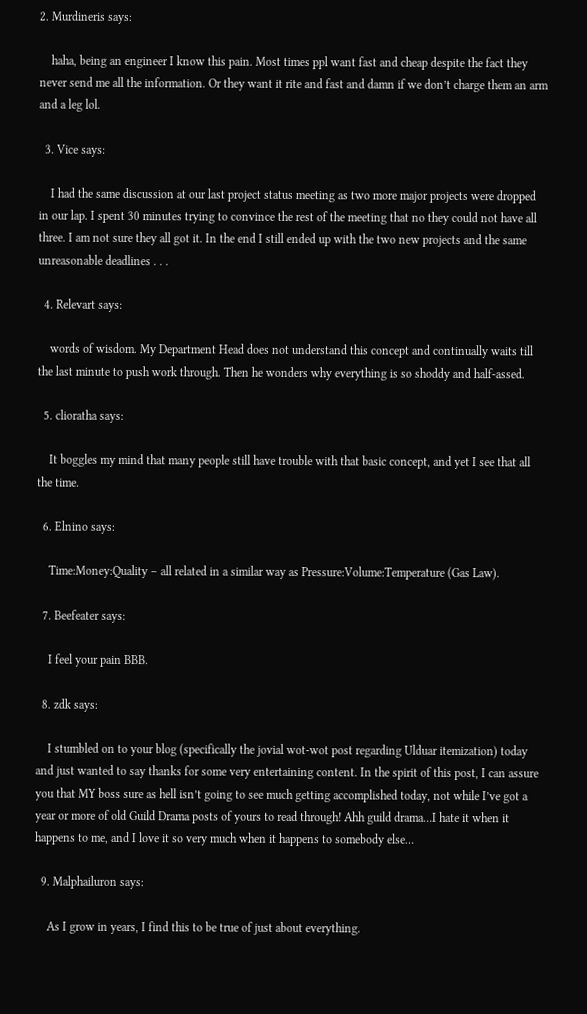2. Murdineris says:

    haha, being an engineer I know this pain. Most times ppl want fast and cheap despite the fact they never send me all the information. Or they want it rite and fast and damn if we don’t charge them an arm and a leg lol.

  3. Vice says:

    I had the same discussion at our last project status meeting as two more major projects were dropped in our lap. I spent 30 minutes trying to convince the rest of the meeting that no they could not have all three. I am not sure they all got it. In the end I still ended up with the two new projects and the same unreasonable deadlines . . .

  4. Relevart says:

    words of wisdom. My Department Head does not understand this concept and continually waits till the last minute to push work through. Then he wonders why everything is so shoddy and half-assed.

  5. clioratha says:

    It boggles my mind that many people still have trouble with that basic concept, and yet I see that all the time.

  6. Elnino says:

    Time:Money:Quality – all related in a similar way as Pressure:Volume:Temperature (Gas Law).

  7. Beefeater says:

    I feel your pain BBB.

  8. zdk says:

    I stumbled on to your blog (specifically the jovial wot-wot post regarding Ulduar itemization) today and just wanted to say thanks for some very entertaining content. In the spirit of this post, I can assure you that MY boss sure as hell isn’t going to see much getting accomplished today, not while I’ve got a year or more of old Guild Drama posts of yours to read through! Ahh guild drama…I hate it when it happens to me, and I love it so very much when it happens to somebody else…

  9. Malphailuron says:

    As I grow in years, I find this to be true of just about everything.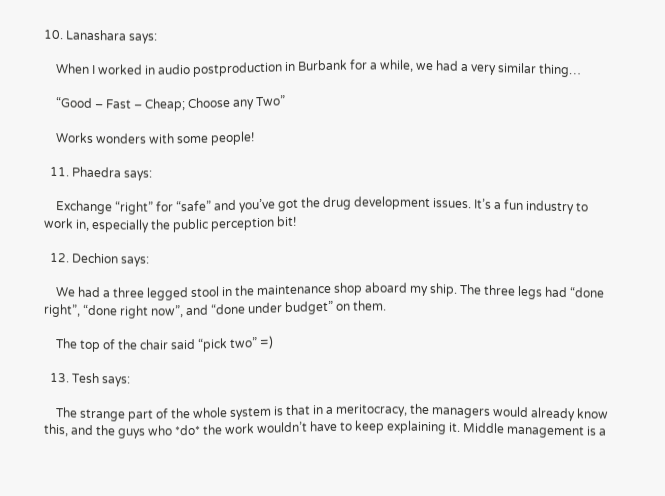10. Lanashara says:

    When I worked in audio postproduction in Burbank for a while, we had a very similar thing…

    “Good – Fast – Cheap; Choose any Two”

    Works wonders with some people!

  11. Phaedra says:

    Exchange “right” for “safe” and you’ve got the drug development issues. It’s a fun industry to work in, especially the public perception bit!

  12. Dechion says:

    We had a three legged stool in the maintenance shop aboard my ship. The three legs had “done right”, “done right now”, and “done under budget” on them.

    The top of the chair said “pick two” =)

  13. Tesh says:

    The strange part of the whole system is that in a meritocracy, the managers would already know this, and the guys who *do* the work wouldn’t have to keep explaining it. Middle management is a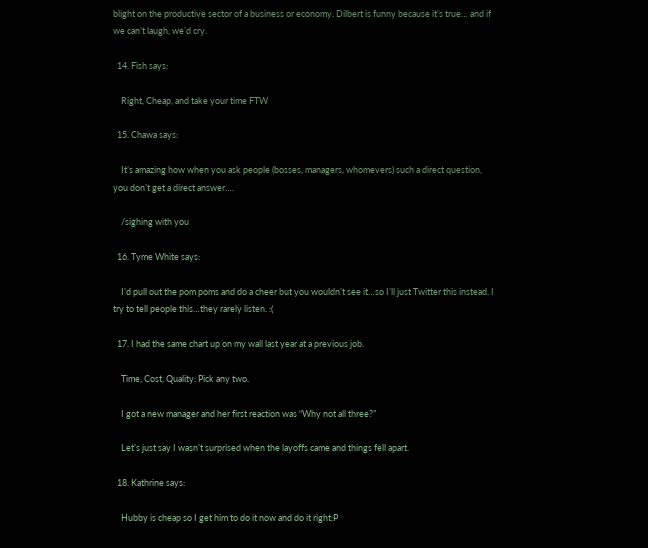blight on the productive sector of a business or economy. Dilbert is funny because it’s true… and if we can’t laugh, we’d cry.

  14. Fish says:

    Right, Cheap, and take your time FTW

  15. Chawa says:

    It’s amazing how when you ask people (bosses, managers, whomevers) such a direct question, you don’t get a direct answer….

    /sighing with you

  16. Tyme White says:

    I’d pull out the pom poms and do a cheer but you wouldn’t see it…so I’ll just Twitter this instead. I try to tell people this…they rarely listen. :(

  17. I had the same chart up on my wall last year at a previous job.

    Time, Cost, Quality: Pick any two.

    I got a new manager and her first reaction was “Why not all three?”

    Let’s just say I wasn’t surprised when the layoffs came and things fell apart.

  18. Kathrine says:

    Hubby is cheap so I get him to do it now and do it right:P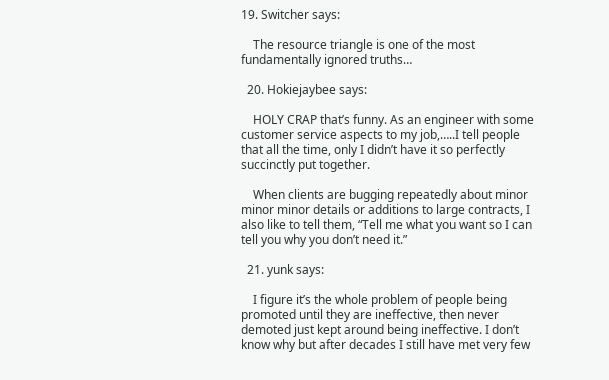19. Switcher says:

    The resource triangle is one of the most fundamentally ignored truths…

  20. Hokiejaybee says:

    HOLY CRAP that’s funny. As an engineer with some customer service aspects to my job,…..I tell people that all the time, only I didn’t have it so perfectly succinctly put together.

    When clients are bugging repeatedly about minor minor minor details or additions to large contracts, I also like to tell them, “Tell me what you want so I can tell you why you don’t need it.”

  21. yunk says:

    I figure it’s the whole problem of people being promoted until they are ineffective, then never demoted just kept around being ineffective. I don’t know why but after decades I still have met very few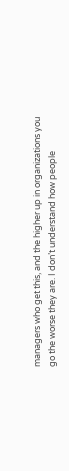managers who get this, and the higher up in organizations you go the worse they are. I don’t understand how people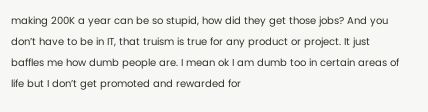making 200K a year can be so stupid, how did they get those jobs? And you don’t have to be in IT, that truism is true for any product or project. It just baffles me how dumb people are. I mean ok I am dumb too in certain areas of life but I don’t get promoted and rewarded for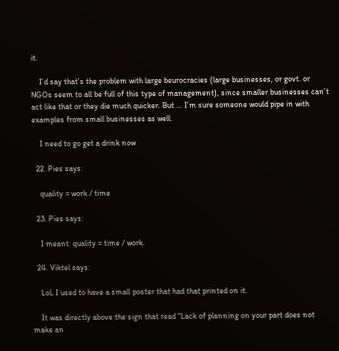it.

    I’d say that’s the problem with large beurocracies (large businesses, or govt. or NGOs seem to all be full of this type of management), since smaller businesses can’t act like that or they die much quicker. But … I’m sure someone would pipe in with examples from small businesses as well.

    I need to go get a drink now

  22. Pies says:

    quality = work / time

  23. Pies says:

    I meant: quality = time / work.

  24. Viktel says:

    LoL I used to have a small poster that had that printed on it.

    It was directly above the sign that read “Lack of planning on your part does not make an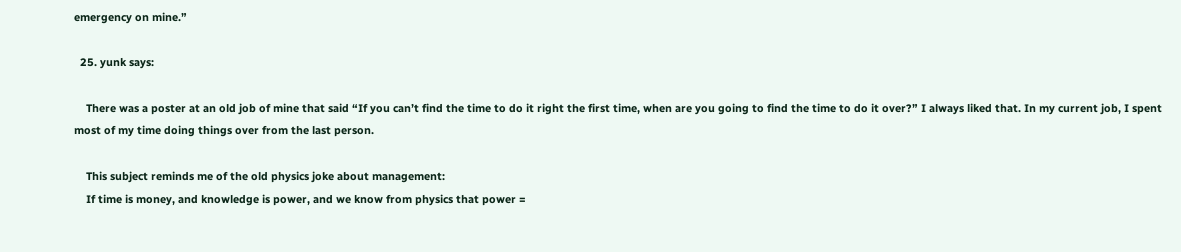emergency on mine.”

  25. yunk says:

    There was a poster at an old job of mine that said “If you can’t find the time to do it right the first time, when are you going to find the time to do it over?” I always liked that. In my current job, I spent most of my time doing things over from the last person.

    This subject reminds me of the old physics joke about management:
    If time is money, and knowledge is power, and we know from physics that power =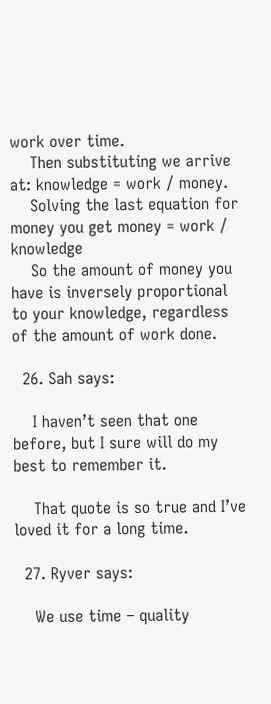work over time.
    Then substituting we arrive at: knowledge = work / money.
    Solving the last equation for money you get money = work / knowledge
    So the amount of money you have is inversely proportional to your knowledge, regardless of the amount of work done.

  26. Sah says:

    I haven’t seen that one before, but I sure will do my best to remember it.

    That quote is so true and I’ve loved it for a long time.

  27. Ryver says:

    We use time – quality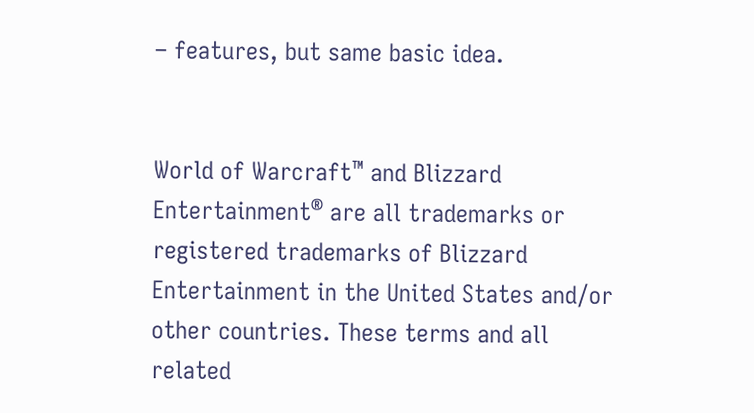– features, but same basic idea.


World of Warcraft™ and Blizzard Entertainment® are all trademarks or registered trademarks of Blizzard Entertainment in the United States and/or other countries. These terms and all related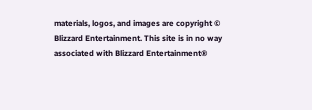materials, logos, and images are copyright © Blizzard Entertainment. This site is in no way associated with Blizzard Entertainment®